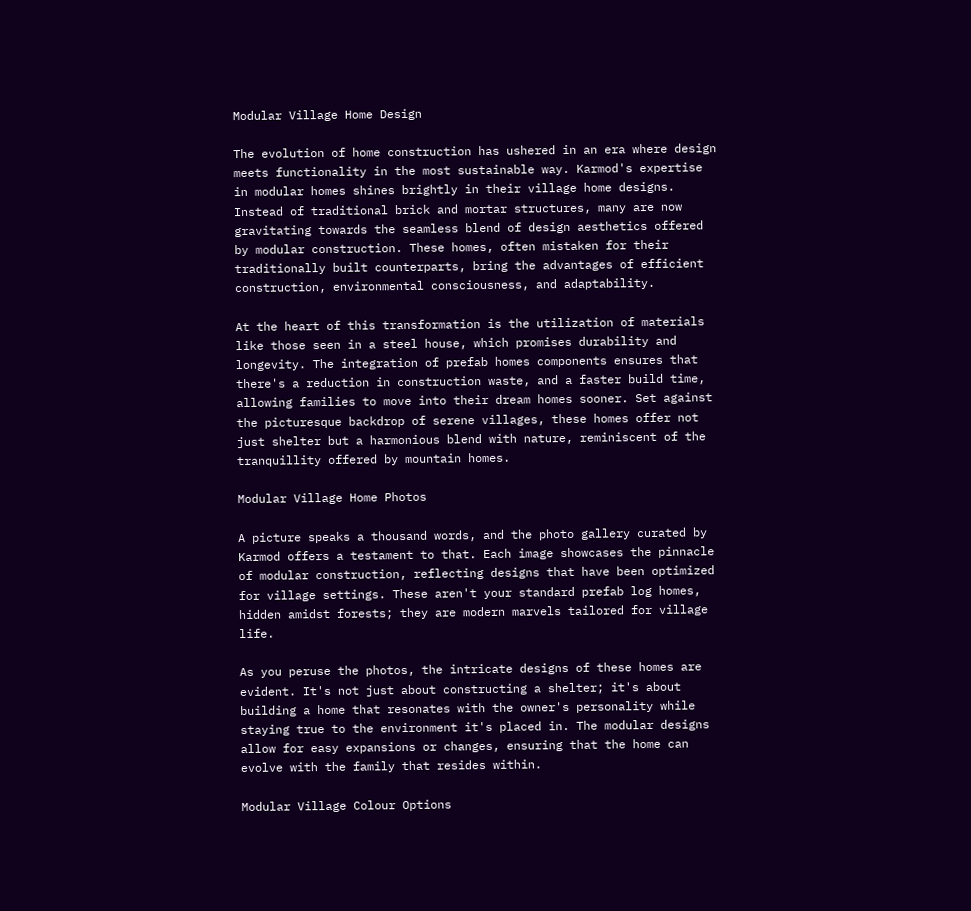Modular Village Home Design

The evolution of home construction has ushered in an era where design meets functionality in the most sustainable way. Karmod's expertise in modular homes shines brightly in their village home designs. Instead of traditional brick and mortar structures, many are now gravitating towards the seamless blend of design aesthetics offered by modular construction. These homes, often mistaken for their traditionally built counterparts, bring the advantages of efficient construction, environmental consciousness, and adaptability.

At the heart of this transformation is the utilization of materials like those seen in a steel house, which promises durability and longevity. The integration of prefab homes components ensures that there's a reduction in construction waste, and a faster build time, allowing families to move into their dream homes sooner. Set against the picturesque backdrop of serene villages, these homes offer not just shelter but a harmonious blend with nature, reminiscent of the tranquillity offered by mountain homes.

Modular Village Home Photos

A picture speaks a thousand words, and the photo gallery curated by Karmod offers a testament to that. Each image showcases the pinnacle of modular construction, reflecting designs that have been optimized for village settings. These aren't your standard prefab log homes, hidden amidst forests; they are modern marvels tailored for village life.

As you peruse the photos, the intricate designs of these homes are evident. It's not just about constructing a shelter; it's about building a home that resonates with the owner's personality while staying true to the environment it's placed in. The modular designs allow for easy expansions or changes, ensuring that the home can evolve with the family that resides within.

Modular Village Colour Options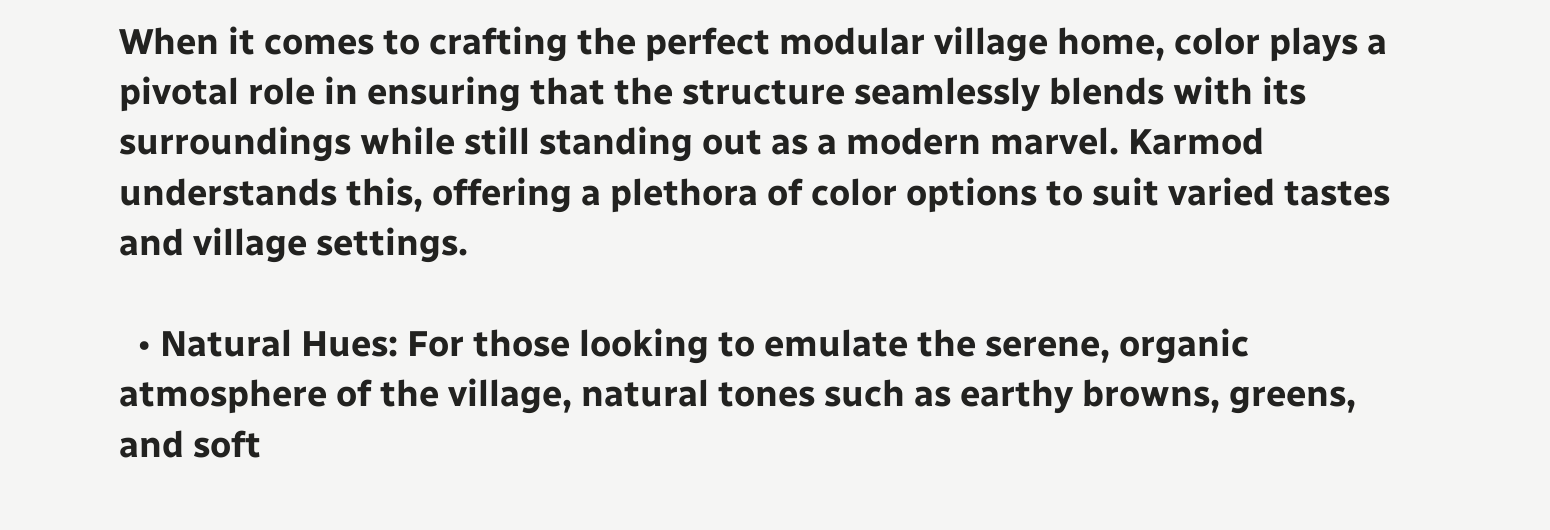When it comes to crafting the perfect modular village home, color plays a pivotal role in ensuring that the structure seamlessly blends with its surroundings while still standing out as a modern marvel. Karmod understands this, offering a plethora of color options to suit varied tastes and village settings.

  • Natural Hues: For those looking to emulate the serene, organic atmosphere of the village, natural tones such as earthy browns, greens, and soft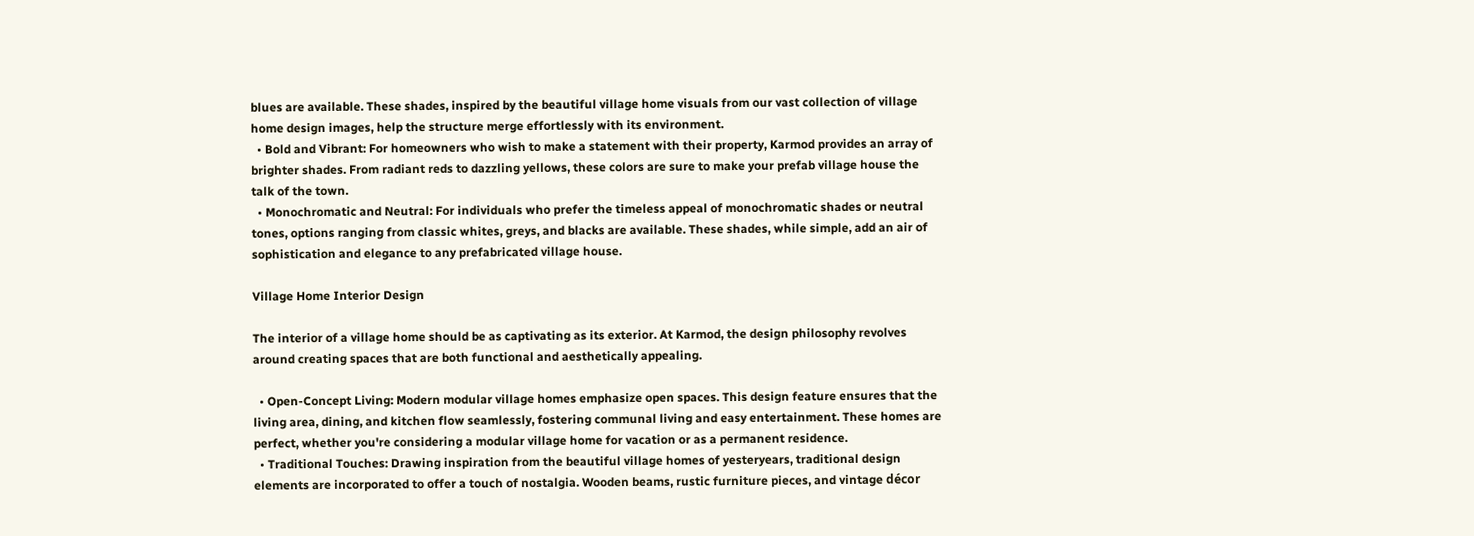blues are available. These shades, inspired by the beautiful village home visuals from our vast collection of village home design images, help the structure merge effortlessly with its environment.
  • Bold and Vibrant: For homeowners who wish to make a statement with their property, Karmod provides an array of brighter shades. From radiant reds to dazzling yellows, these colors are sure to make your prefab village house the talk of the town.
  • Monochromatic and Neutral: For individuals who prefer the timeless appeal of monochromatic shades or neutral tones, options ranging from classic whites, greys, and blacks are available. These shades, while simple, add an air of sophistication and elegance to any prefabricated village house.

Village Home Interior Design

The interior of a village home should be as captivating as its exterior. At Karmod, the design philosophy revolves around creating spaces that are both functional and aesthetically appealing.

  • Open-Concept Living: Modern modular village homes emphasize open spaces. This design feature ensures that the living area, dining, and kitchen flow seamlessly, fostering communal living and easy entertainment. These homes are perfect, whether you're considering a modular village home for vacation or as a permanent residence.
  • Traditional Touches: Drawing inspiration from the beautiful village homes of yesteryears, traditional design elements are incorporated to offer a touch of nostalgia. Wooden beams, rustic furniture pieces, and vintage décor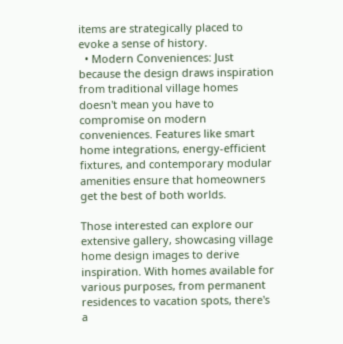items are strategically placed to evoke a sense of history.
  • Modern Conveniences: Just because the design draws inspiration from traditional village homes doesn't mean you have to compromise on modern conveniences. Features like smart home integrations, energy-efficient fixtures, and contemporary modular amenities ensure that homeowners get the best of both worlds.

Those interested can explore our extensive gallery, showcasing village home design images to derive inspiration. With homes available for various purposes, from permanent residences to vacation spots, there's a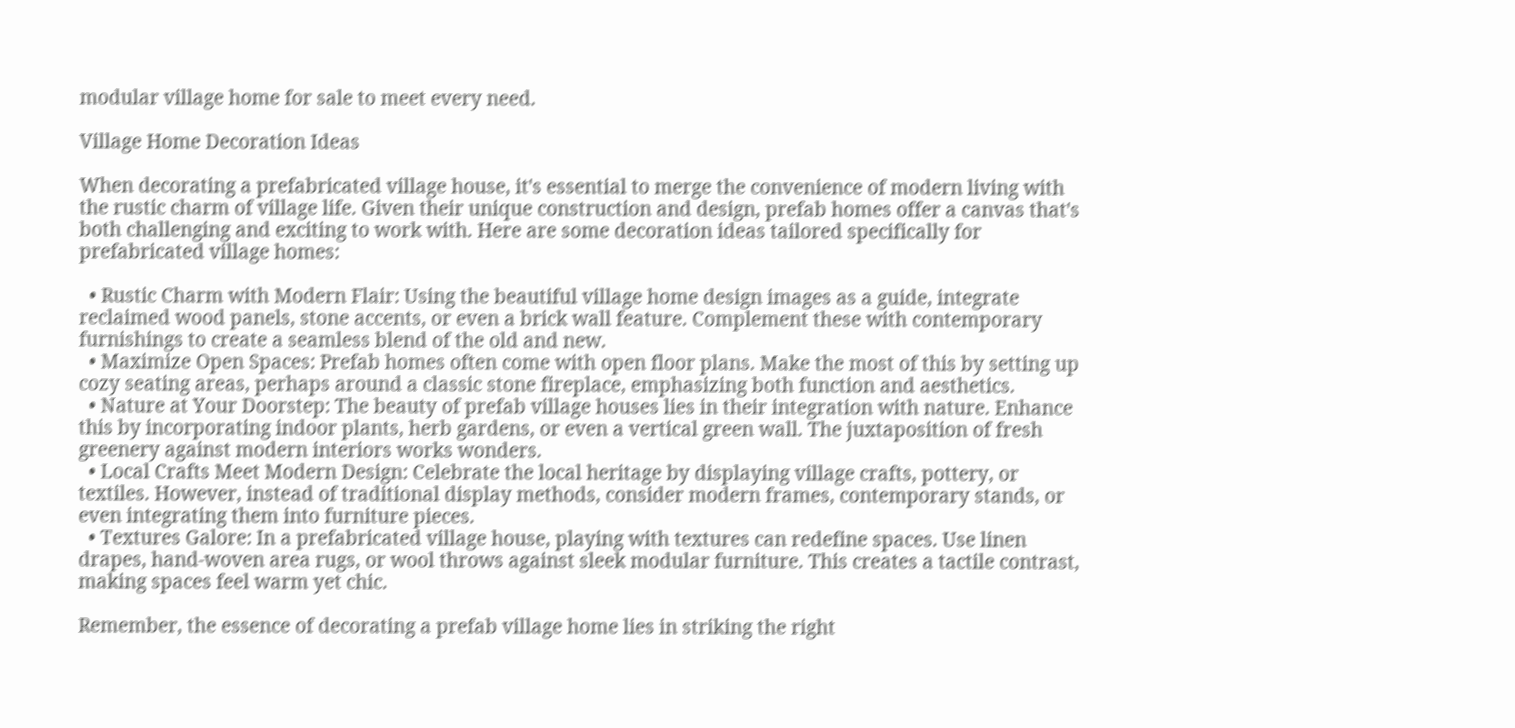modular village home for sale to meet every need.

Village Home Decoration Ideas

When decorating a prefabricated village house, it's essential to merge the convenience of modern living with the rustic charm of village life. Given their unique construction and design, prefab homes offer a canvas that's both challenging and exciting to work with. Here are some decoration ideas tailored specifically for prefabricated village homes:

  • Rustic Charm with Modern Flair: Using the beautiful village home design images as a guide, integrate reclaimed wood panels, stone accents, or even a brick wall feature. Complement these with contemporary furnishings to create a seamless blend of the old and new.
  • Maximize Open Spaces: Prefab homes often come with open floor plans. Make the most of this by setting up cozy seating areas, perhaps around a classic stone fireplace, emphasizing both function and aesthetics.
  • Nature at Your Doorstep: The beauty of prefab village houses lies in their integration with nature. Enhance this by incorporating indoor plants, herb gardens, or even a vertical green wall. The juxtaposition of fresh greenery against modern interiors works wonders.
  • Local Crafts Meet Modern Design: Celebrate the local heritage by displaying village crafts, pottery, or textiles. However, instead of traditional display methods, consider modern frames, contemporary stands, or even integrating them into furniture pieces.
  • Textures Galore: In a prefabricated village house, playing with textures can redefine spaces. Use linen drapes, hand-woven area rugs, or wool throws against sleek modular furniture. This creates a tactile contrast, making spaces feel warm yet chic.

Remember, the essence of decorating a prefab village home lies in striking the right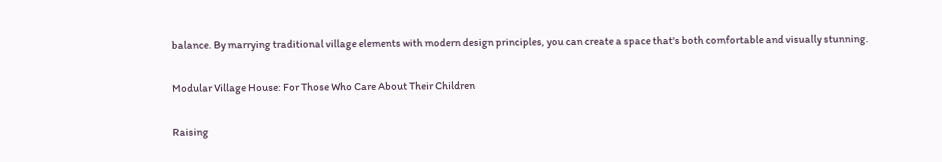balance. By marrying traditional village elements with modern design principles, you can create a space that's both comfortable and visually stunning.

Modular Village House: For Those Who Care About Their Children

Raising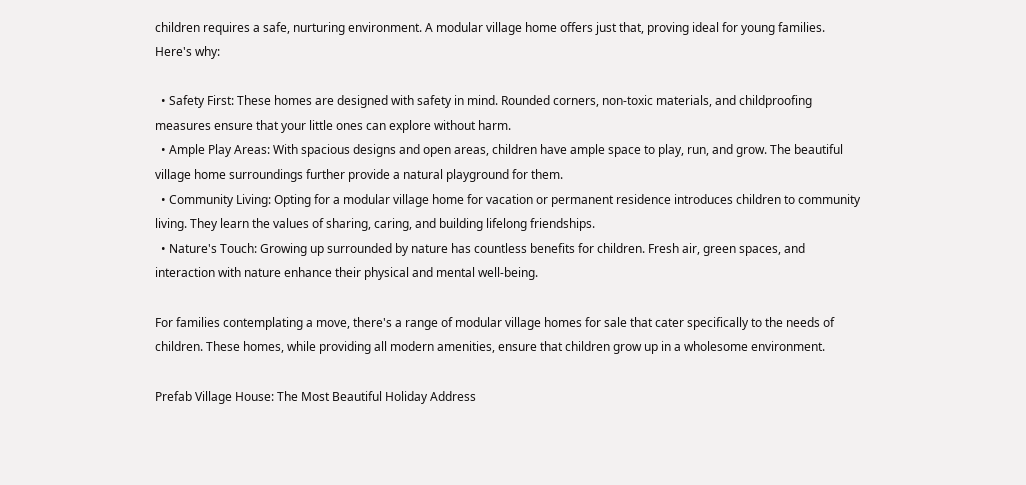children requires a safe, nurturing environment. A modular village home offers just that, proving ideal for young families. Here's why:

  • Safety First: These homes are designed with safety in mind. Rounded corners, non-toxic materials, and childproofing measures ensure that your little ones can explore without harm.
  • Ample Play Areas: With spacious designs and open areas, children have ample space to play, run, and grow. The beautiful village home surroundings further provide a natural playground for them.
  • Community Living: Opting for a modular village home for vacation or permanent residence introduces children to community living. They learn the values of sharing, caring, and building lifelong friendships.
  • Nature's Touch: Growing up surrounded by nature has countless benefits for children. Fresh air, green spaces, and interaction with nature enhance their physical and mental well-being.

For families contemplating a move, there's a range of modular village homes for sale that cater specifically to the needs of children. These homes, while providing all modern amenities, ensure that children grow up in a wholesome environment.

Prefab Village House: The Most Beautiful Holiday Address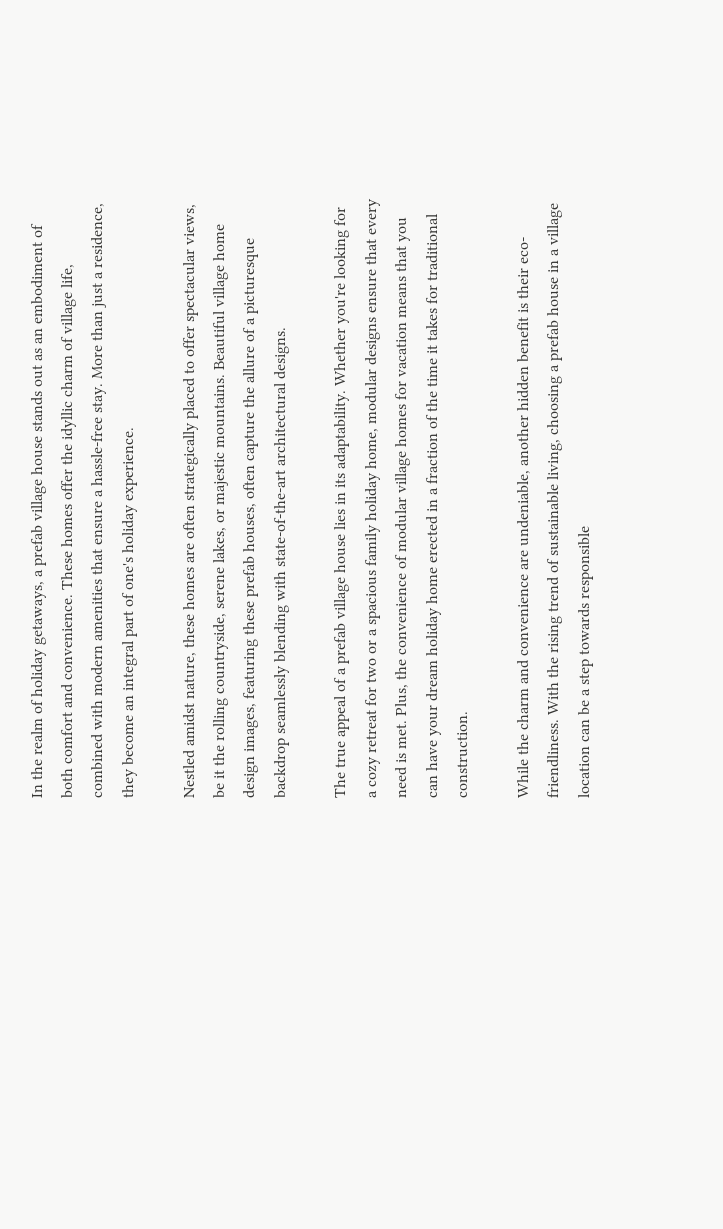In the realm of holiday getaways, a prefab village house stands out as an embodiment of both comfort and convenience. These homes offer the idyllic charm of village life, combined with modern amenities that ensure a hassle-free stay. More than just a residence, they become an integral part of one's holiday experience.

Nestled amidst nature, these homes are often strategically placed to offer spectacular views, be it the rolling countryside, serene lakes, or majestic mountains. Beautiful village home design images, featuring these prefab houses, often capture the allure of a picturesque backdrop seamlessly blending with state-of-the-art architectural designs.

The true appeal of a prefab village house lies in its adaptability. Whether you're looking for a cozy retreat for two or a spacious family holiday home, modular designs ensure that every need is met. Plus, the convenience of modular village homes for vacation means that you can have your dream holiday home erected in a fraction of the time it takes for traditional construction.

While the charm and convenience are undeniable, another hidden benefit is their eco-friendliness. With the rising trend of sustainable living, choosing a prefab house in a village location can be a step towards responsible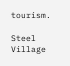tourism.

Steel Village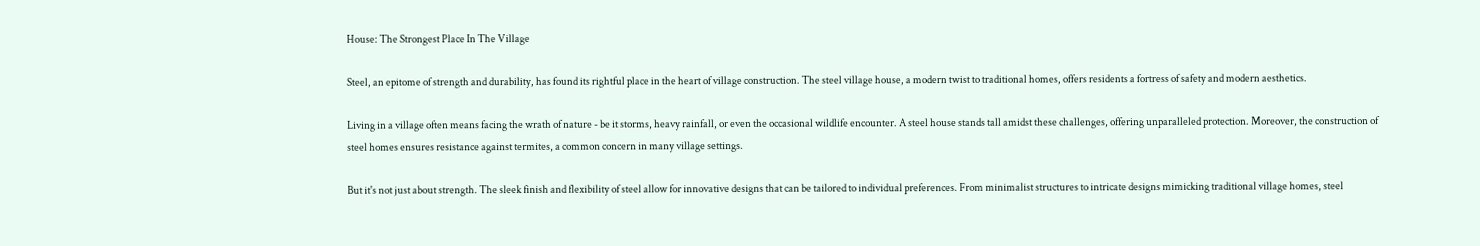House: The Strongest Place In The Village

Steel, an epitome of strength and durability, has found its rightful place in the heart of village construction. The steel village house, a modern twist to traditional homes, offers residents a fortress of safety and modern aesthetics.

Living in a village often means facing the wrath of nature - be it storms, heavy rainfall, or even the occasional wildlife encounter. A steel house stands tall amidst these challenges, offering unparalleled protection. Moreover, the construction of steel homes ensures resistance against termites, a common concern in many village settings.

But it's not just about strength. The sleek finish and flexibility of steel allow for innovative designs that can be tailored to individual preferences. From minimalist structures to intricate designs mimicking traditional village homes, steel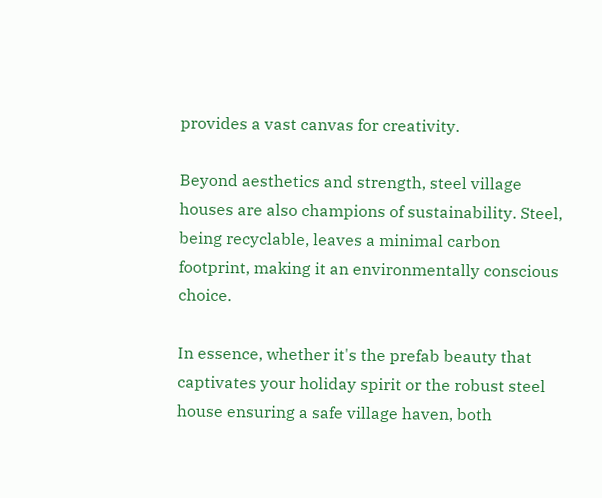provides a vast canvas for creativity.

Beyond aesthetics and strength, steel village houses are also champions of sustainability. Steel, being recyclable, leaves a minimal carbon footprint, making it an environmentally conscious choice.

In essence, whether it's the prefab beauty that captivates your holiday spirit or the robust steel house ensuring a safe village haven, both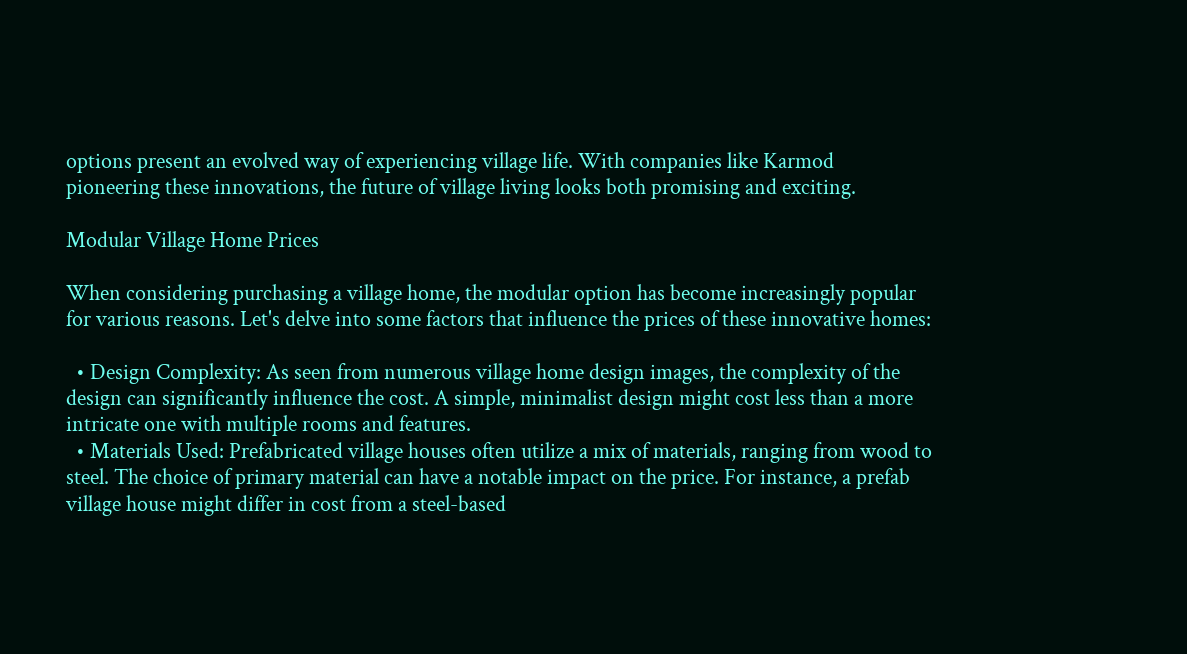options present an evolved way of experiencing village life. With companies like Karmod pioneering these innovations, the future of village living looks both promising and exciting.

Modular Village Home Prices

When considering purchasing a village home, the modular option has become increasingly popular for various reasons. Let's delve into some factors that influence the prices of these innovative homes:

  • Design Complexity: As seen from numerous village home design images, the complexity of the design can significantly influence the cost. A simple, minimalist design might cost less than a more intricate one with multiple rooms and features.
  • Materials Used: Prefabricated village houses often utilize a mix of materials, ranging from wood to steel. The choice of primary material can have a notable impact on the price. For instance, a prefab village house might differ in cost from a steel-based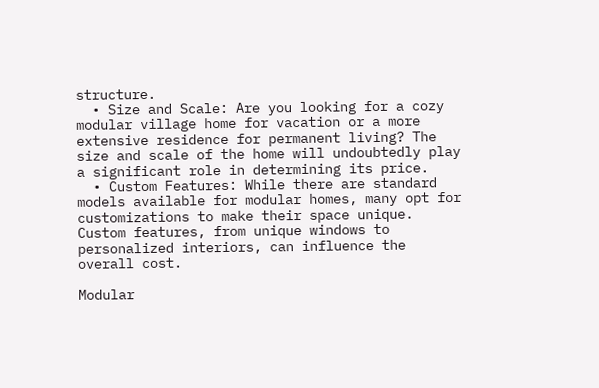structure.
  • Size and Scale: Are you looking for a cozy modular village home for vacation or a more extensive residence for permanent living? The size and scale of the home will undoubtedly play a significant role in determining its price.
  • Custom Features: While there are standard models available for modular homes, many opt for customizations to make their space unique. Custom features, from unique windows to personalized interiors, can influence the overall cost.

Modular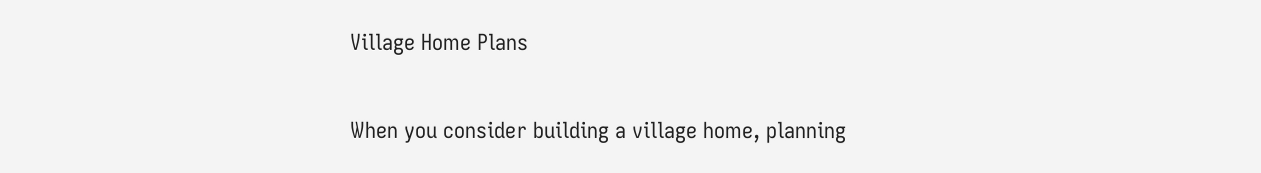Village Home Plans

When you consider building a village home, planning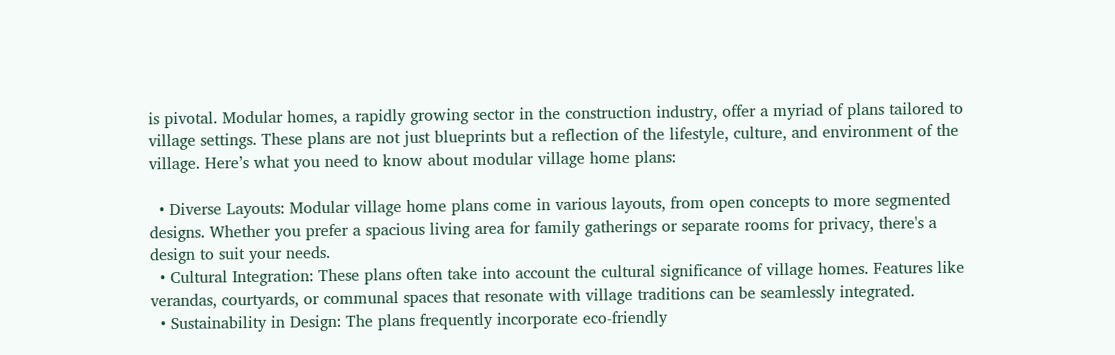is pivotal. Modular homes, a rapidly growing sector in the construction industry, offer a myriad of plans tailored to village settings. These plans are not just blueprints but a reflection of the lifestyle, culture, and environment of the village. Here’s what you need to know about modular village home plans:

  • Diverse Layouts: Modular village home plans come in various layouts, from open concepts to more segmented designs. Whether you prefer a spacious living area for family gatherings or separate rooms for privacy, there's a design to suit your needs.
  • Cultural Integration: These plans often take into account the cultural significance of village homes. Features like verandas, courtyards, or communal spaces that resonate with village traditions can be seamlessly integrated.
  • Sustainability in Design: The plans frequently incorporate eco-friendly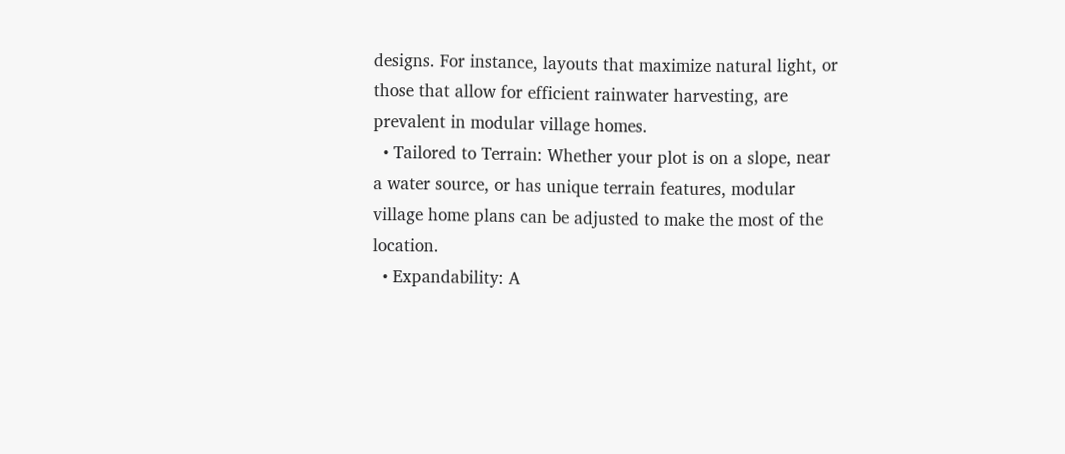designs. For instance, layouts that maximize natural light, or those that allow for efficient rainwater harvesting, are prevalent in modular village homes.
  • Tailored to Terrain: Whether your plot is on a slope, near a water source, or has unique terrain features, modular village home plans can be adjusted to make the most of the location.
  • Expandability: A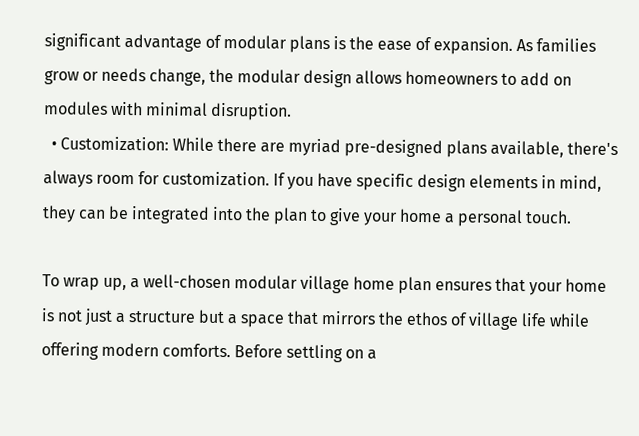significant advantage of modular plans is the ease of expansion. As families grow or needs change, the modular design allows homeowners to add on modules with minimal disruption.
  • Customization: While there are myriad pre-designed plans available, there's always room for customization. If you have specific design elements in mind, they can be integrated into the plan to give your home a personal touch.

To wrap up, a well-chosen modular village home plan ensures that your home is not just a structure but a space that mirrors the ethos of village life while offering modern comforts. Before settling on a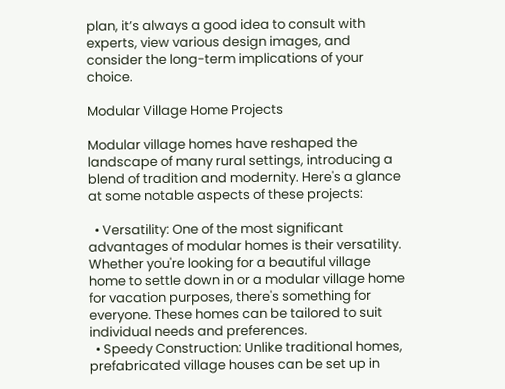plan, it’s always a good idea to consult with experts, view various design images, and consider the long-term implications of your choice.

Modular Village Home Projects

Modular village homes have reshaped the landscape of many rural settings, introducing a blend of tradition and modernity. Here's a glance at some notable aspects of these projects:

  • Versatility: One of the most significant advantages of modular homes is their versatility. Whether you're looking for a beautiful village home to settle down in or a modular village home for vacation purposes, there's something for everyone. These homes can be tailored to suit individual needs and preferences.
  • Speedy Construction: Unlike traditional homes, prefabricated village houses can be set up in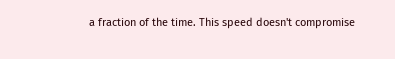a fraction of the time. This speed doesn't compromise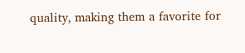quality, making them a favorite for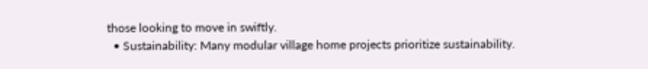those looking to move in swiftly.
  • Sustainability: Many modular village home projects prioritize sustainability.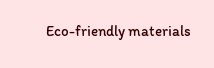Eco-friendly materials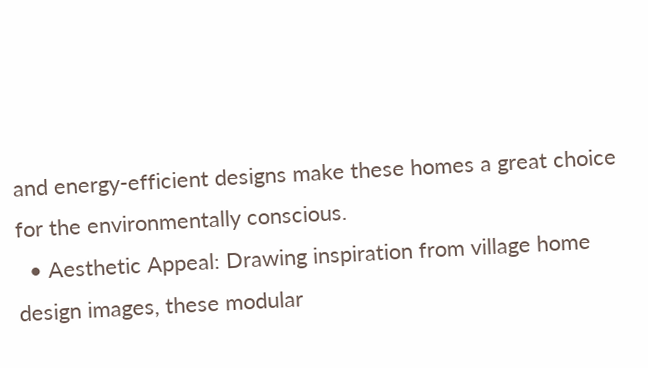and energy-efficient designs make these homes a great choice for the environmentally conscious.
  • Aesthetic Appeal: Drawing inspiration from village home design images, these modular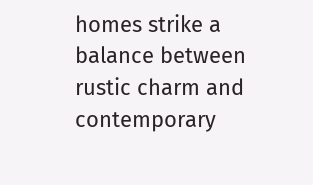homes strike a balance between rustic charm and contemporary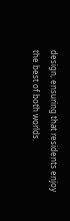design, ensuring that residents enjoy the best of both worlds.